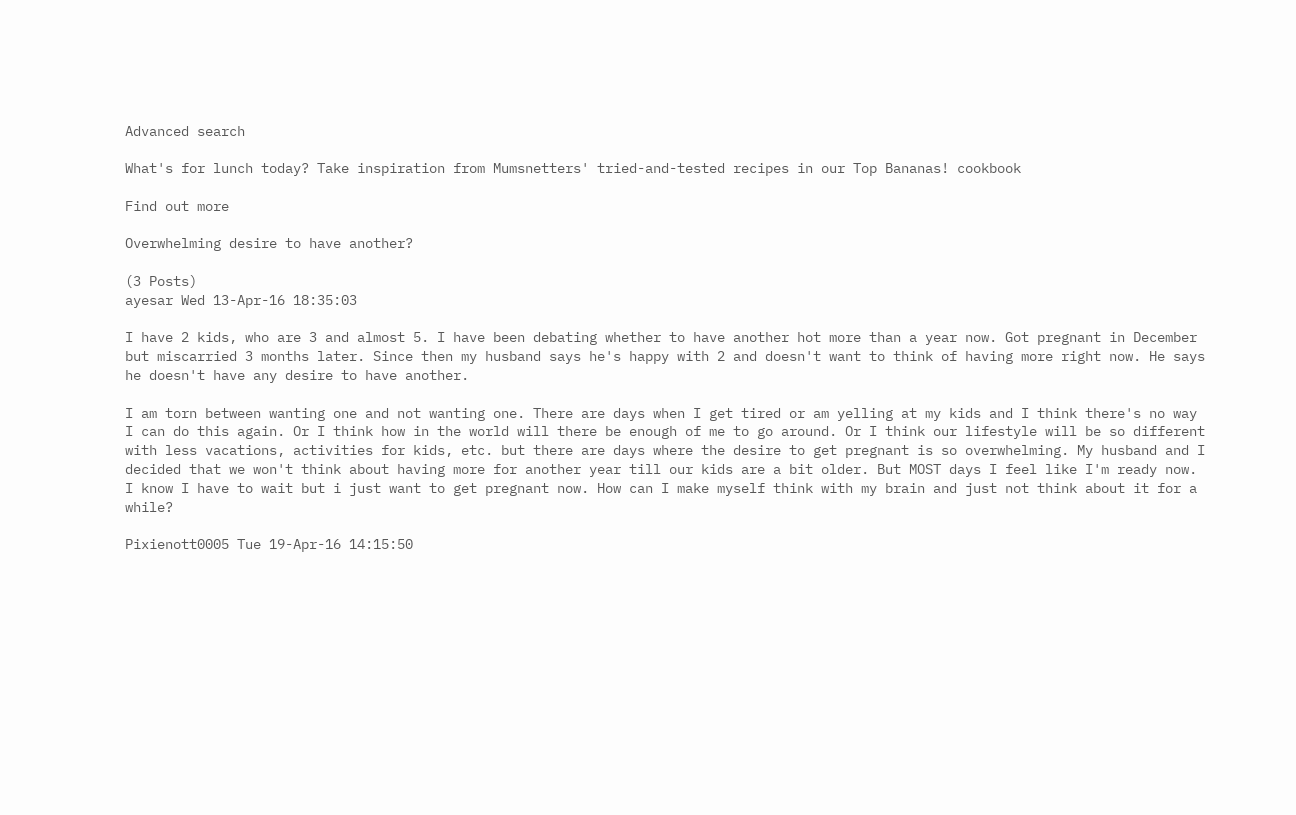Advanced search

What's for lunch today? Take inspiration from Mumsnetters' tried-and-tested recipes in our Top Bananas! cookbook

Find out more

Overwhelming desire to have another?

(3 Posts)
ayesar Wed 13-Apr-16 18:35:03

I have 2 kids, who are 3 and almost 5. I have been debating whether to have another hot more than a year now. Got pregnant in December but miscarried 3 months later. Since then my husband says he's happy with 2 and doesn't want to think of having more right now. He says he doesn't have any desire to have another.

I am torn between wanting one and not wanting one. There are days when I get tired or am yelling at my kids and I think there's no way I can do this again. Or I think how in the world will there be enough of me to go around. Or I think our lifestyle will be so different with less vacations, activities for kids, etc. but there are days where the desire to get pregnant is so overwhelming. My husband and I decided that we won't think about having more for another year till our kids are a bit older. But MOST days I feel like I'm ready now. I know I have to wait but i just want to get pregnant now. How can I make myself think with my brain and just not think about it for a while?

Pixienott0005 Tue 19-Apr-16 14:15:50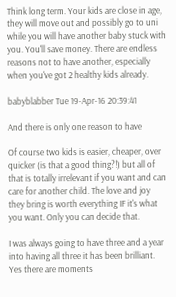Think long term. Your kids are close in age, they will move out and possibly go to uni while you will have another baby stuck with you. You'll save money. There are endless reasons not to have another, especially when you've got 2 healthy kids already.

babyblabber Tue 19-Apr-16 20:39:41

And there is only one reason to have

Of course two kids is easier, cheaper, over quicker (is that a good thing?!) but all of that is totally irrelevant if you want and can care for another child. The love and joy they bring is worth everything IF it's what you want. Only you can decide that.

I was always going to have three and a year into having all three it has been brilliant. Yes there are moments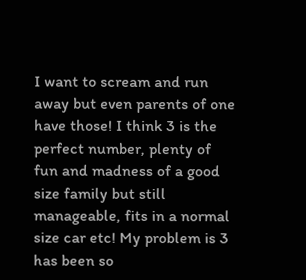I want to scream and run away but even parents of one have those! I think 3 is the perfect number, plenty of fun and madness of a good size family but still manageable, fits in a normal size car etc! My problem is 3 has been so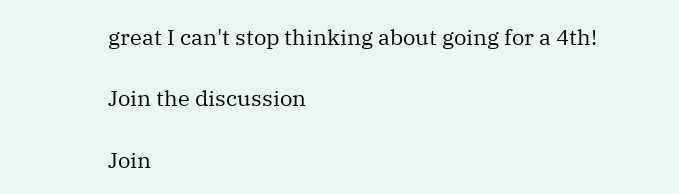great I can't stop thinking about going for a 4th!

Join the discussion

Join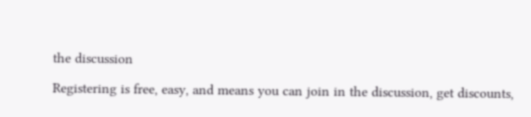the discussion

Registering is free, easy, and means you can join in the discussion, get discounts,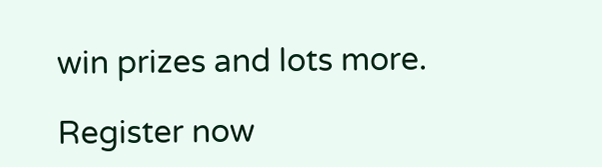win prizes and lots more.

Register now